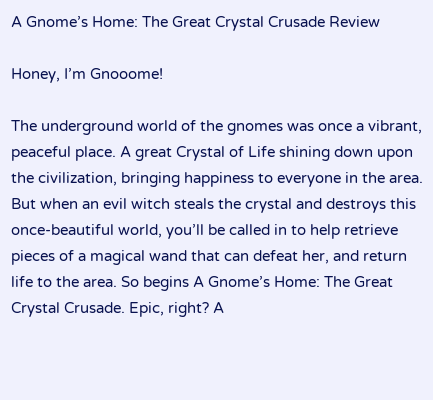A Gnome’s Home: The Great Crystal Crusade Review

Honey, I’m Gnooome!

The underground world of the gnomes was once a vibrant, peaceful place. A great Crystal of Life shining down upon the civilization, bringing happiness to everyone in the area. But when an evil witch steals the crystal and destroys this once-beautiful world, you’ll be called in to help retrieve pieces of a magical wand that can defeat her, and return life to the area. So begins A Gnome’s Home: The Great Crystal Crusade. Epic, right? A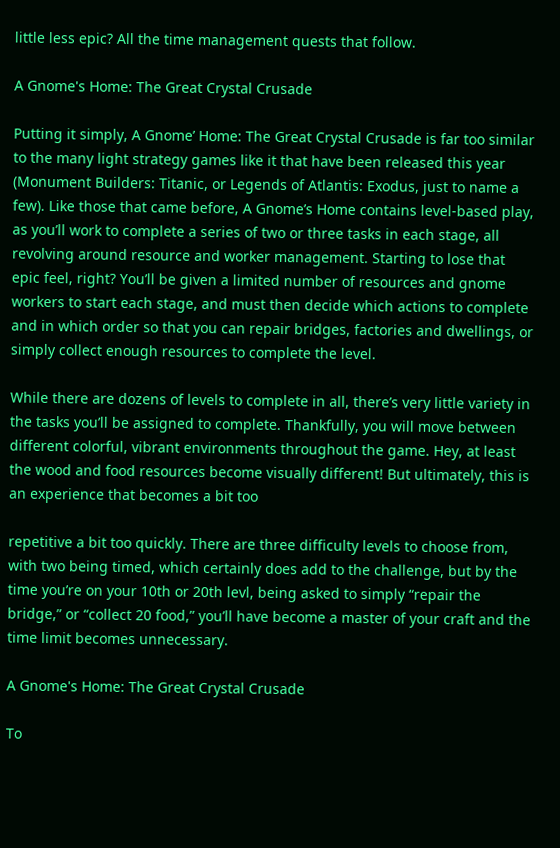little less epic? All the time management quests that follow.

A Gnome's Home: The Great Crystal Crusade

Putting it simply, A Gnome’ Home: The Great Crystal Crusade is far too similar to the many light strategy games like it that have been released this year (Monument Builders: Titanic, or Legends of Atlantis: Exodus, just to name a few). Like those that came before, A Gnome’s Home contains level-based play, as you’ll work to complete a series of two or three tasks in each stage, all revolving around resource and worker management. Starting to lose that epic feel, right? You’ll be given a limited number of resources and gnome workers to start each stage, and must then decide which actions to complete and in which order so that you can repair bridges, factories and dwellings, or simply collect enough resources to complete the level.

While there are dozens of levels to complete in all, there’s very little variety in the tasks you’ll be assigned to complete. Thankfully, you will move between different colorful, vibrant environments throughout the game. Hey, at least the wood and food resources become visually different! But ultimately, this is an experience that becomes a bit too

repetitive a bit too quickly. There are three difficulty levels to choose from, with two being timed, which certainly does add to the challenge, but by the time you’re on your 10th or 20th levl, being asked to simply “repair the bridge,” or “collect 20 food,” you’ll have become a master of your craft and the time limit becomes unnecessary.

A Gnome's Home: The Great Crystal Crusade

To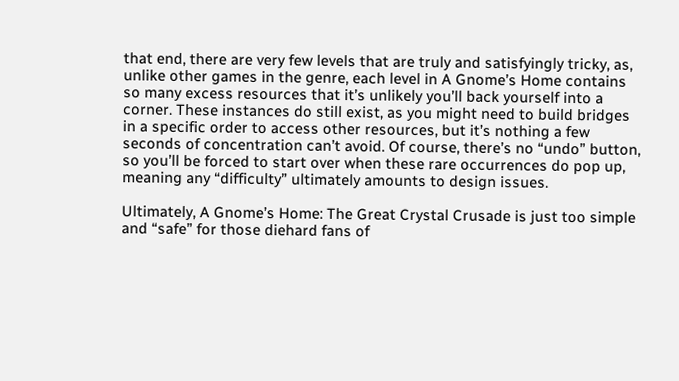that end, there are very few levels that are truly and satisfyingly tricky, as, unlike other games in the genre, each level in A Gnome’s Home contains so many excess resources that it’s unlikely you’ll back yourself into a corner. These instances do still exist, as you might need to build bridges in a specific order to access other resources, but it’s nothing a few seconds of concentration can’t avoid. Of course, there’s no “undo” button, so you’ll be forced to start over when these rare occurrences do pop up, meaning any “difficulty” ultimately amounts to design issues.

Ultimately, A Gnome’s Home: The Great Crystal Crusade is just too simple and “safe” for those diehard fans of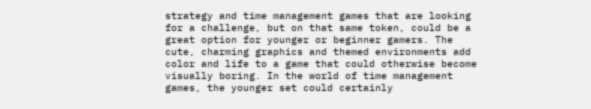strategy and time management games that are looking for a challenge, but on that same token, could be a great option for younger or beginner gamers. The cute, charming graphics and themed environments add color and life to a game that could otherwise become visually boring. In the world of time management games, the younger set could certainly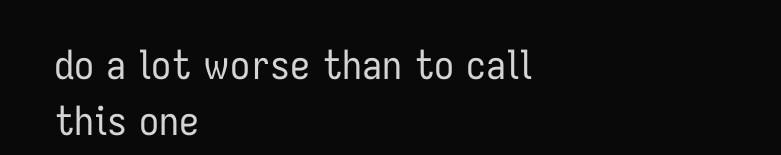do a lot worse than to call this one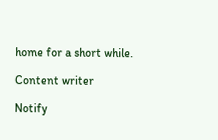home for a short while.

Content writer

Notify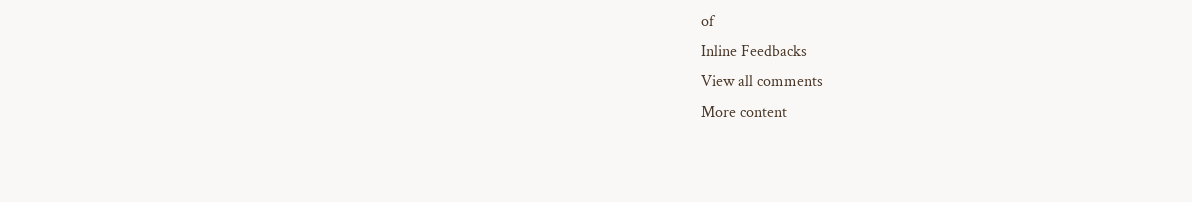of
Inline Feedbacks
View all comments
More content